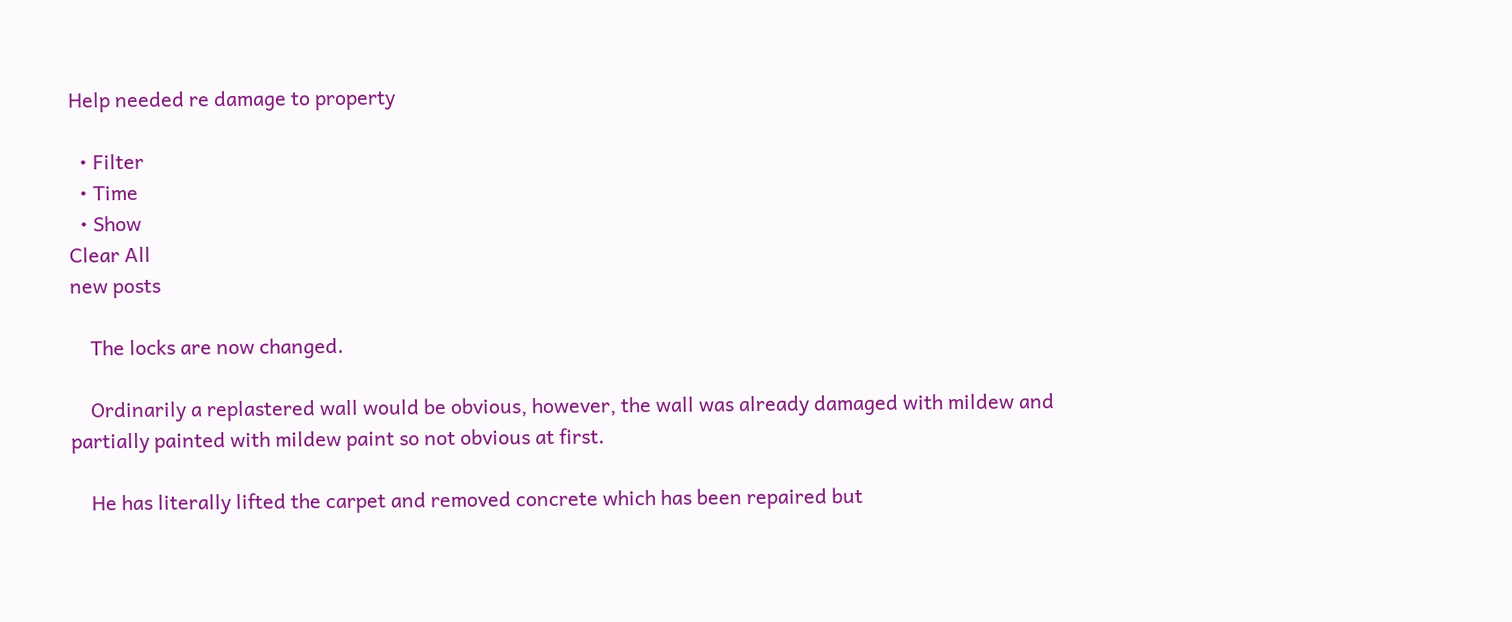Help needed re damage to property

  • Filter
  • Time
  • Show
Clear All
new posts

    The locks are now changed.

    Ordinarily a replastered wall would be obvious, however, the wall was already damaged with mildew and partially painted with mildew paint so not obvious at first.

    He has literally lifted the carpet and removed concrete which has been repaired but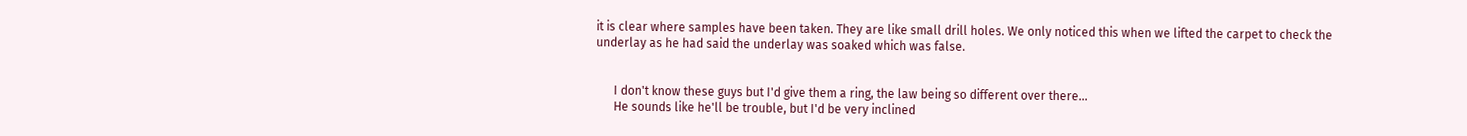it is clear where samples have been taken. They are like small drill holes. We only noticed this when we lifted the carpet to check the underlay as he had said the underlay was soaked which was false.


      I don't know these guys but I'd give them a ring, the law being so different over there...
      He sounds like he'll be trouble, but I'd be very inclined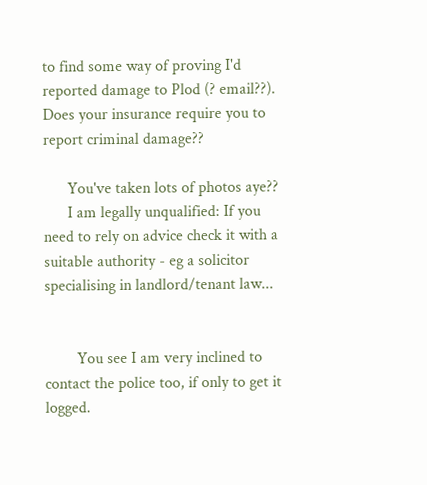to find some way of proving I'd reported damage to Plod (? email??). Does your insurance require you to report criminal damage??

      You've taken lots of photos aye??
      I am legally unqualified: If you need to rely on advice check it with a suitable authority - eg a solicitor specialising in landlord/tenant law...


        You see I am very inclined to contact the police too, if only to get it logged.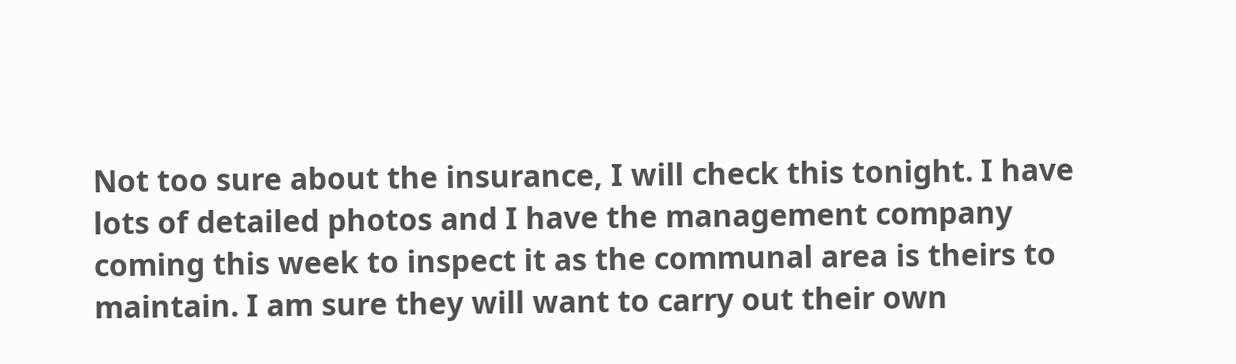Not too sure about the insurance, I will check this tonight. I have lots of detailed photos and I have the management company coming this week to inspect it as the communal area is theirs to maintain. I am sure they will want to carry out their own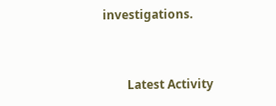investigations.


        Latest Activity